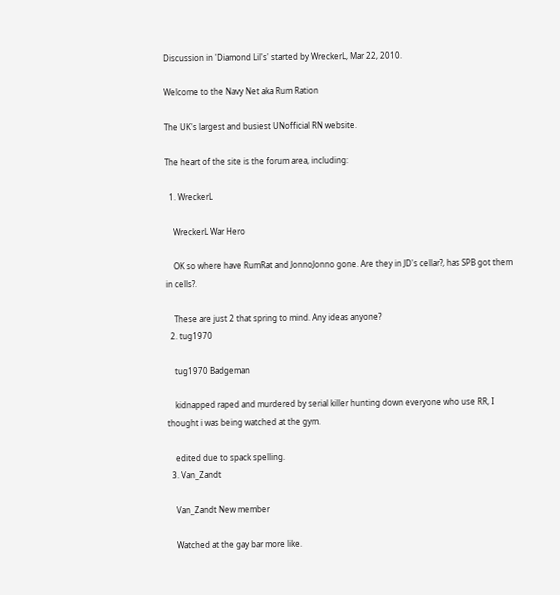Discussion in 'Diamond Lil's' started by WreckerL, Mar 22, 2010.

Welcome to the Navy Net aka Rum Ration

The UK's largest and busiest UNofficial RN website.

The heart of the site is the forum area, including:

  1. WreckerL

    WreckerL War Hero

    OK so where have RumRat and JonnoJonno gone. Are they in JD's cellar?, has SPB got them in cells?.

    These are just 2 that spring to mind. Any ideas anyone?
  2. tug1970

    tug1970 Badgeman

    kidnapped raped and murdered by serial killer hunting down everyone who use RR, I thought i was being watched at the gym.

    edited due to spack spelling.
  3. Van_Zandt

    Van_Zandt New member

    Watched at the gay bar more like.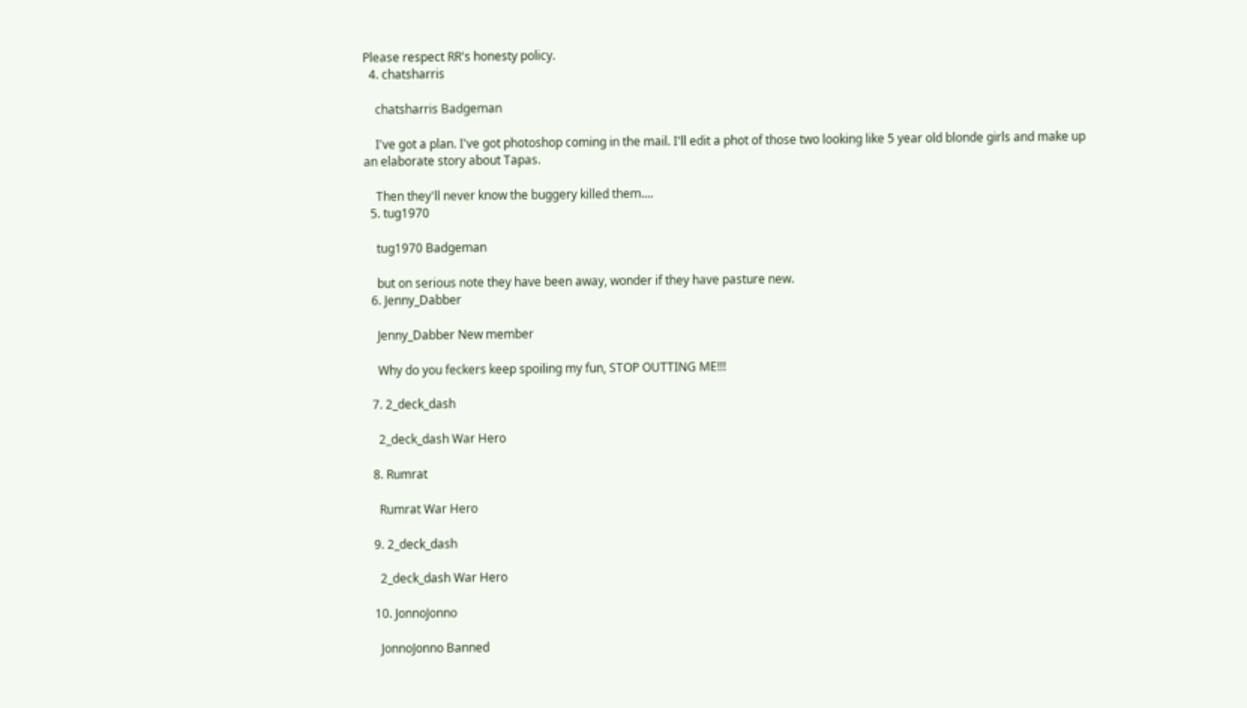Please respect RR's honesty policy.
  4. chatsharris

    chatsharris Badgeman

    I've got a plan. I've got photoshop coming in the mail. I'll edit a phot of those two looking like 5 year old blonde girls and make up an elaborate story about Tapas.

    Then they'll never know the buggery killed them....
  5. tug1970

    tug1970 Badgeman

    but on serious note they have been away, wonder if they have pasture new.
  6. Jenny_Dabber

    Jenny_Dabber New member

    Why do you feckers keep spoiling my fun, STOP OUTTING ME!!!

  7. 2_deck_dash

    2_deck_dash War Hero

  8. Rumrat

    Rumrat War Hero

  9. 2_deck_dash

    2_deck_dash War Hero

  10. JonnoJonno

    JonnoJonno Banned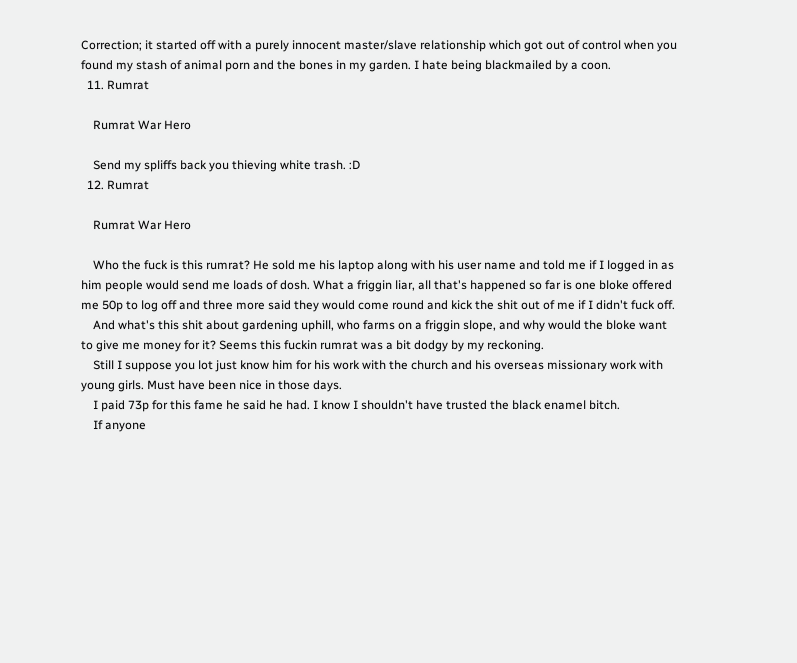Correction; it started off with a purely innocent master/slave relationship which got out of control when you found my stash of animal porn and the bones in my garden. I hate being blackmailed by a coon.
  11. Rumrat

    Rumrat War Hero

    Send my spliffs back you thieving white trash. :D
  12. Rumrat

    Rumrat War Hero

    Who the fuck is this rumrat? He sold me his laptop along with his user name and told me if I logged in as him people would send me loads of dosh. What a friggin liar, all that's happened so far is one bloke offered me 50p to log off and three more said they would come round and kick the shit out of me if I didn't fuck off.
    And what's this shit about gardening uphill, who farms on a friggin slope, and why would the bloke want to give me money for it? Seems this fuckin rumrat was a bit dodgy by my reckoning.
    Still I suppose you lot just know him for his work with the church and his overseas missionary work with young girls. Must have been nice in those days.
    I paid 73p for this fame he said he had. I know I shouldn't have trusted the black enamel bitch.
    If anyone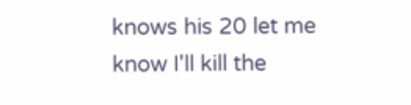knows his 20 let me know I'll kill the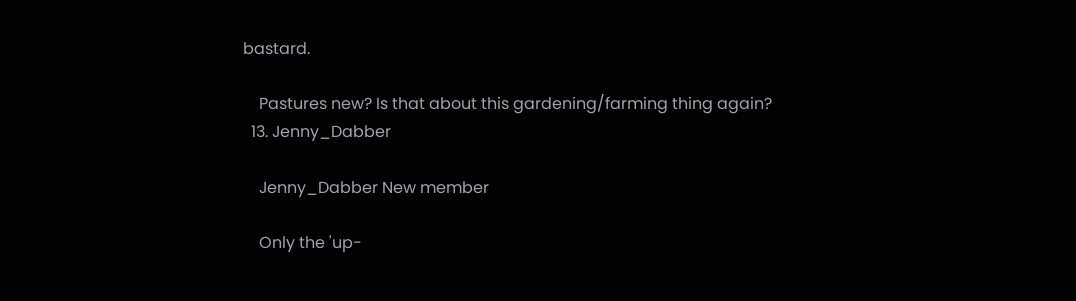bastard.

    Pastures new? Is that about this gardening/farming thing again?
  13. Jenny_Dabber

    Jenny_Dabber New member

    Only the 'up-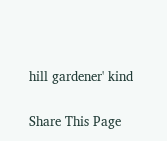hill gardener' kind

Share This Page